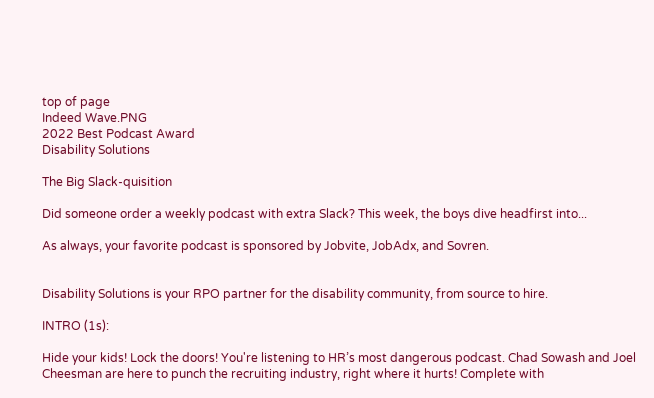top of page
Indeed Wave.PNG
2022 Best Podcast Award
Disability Solutions

The Big Slack-quisition

Did someone order a weekly podcast with extra Slack? This week, the boys dive headfirst into...

As always, your favorite podcast is sponsored by Jobvite, JobAdx, and Sovren.


Disability Solutions is your RPO partner for the disability community, from source to hire.

INTRO (1s):

Hide your kids! Lock the doors! You're listening to HR’s most dangerous podcast. Chad Sowash and Joel Cheesman are here to punch the recruiting industry, right where it hurts! Complete with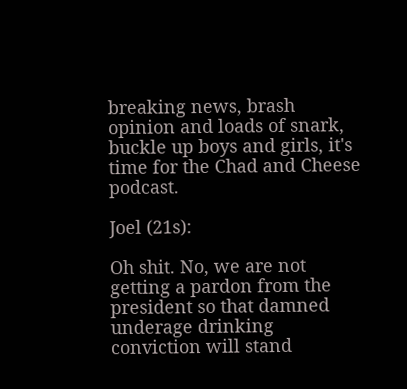breaking news, brash opinion and loads of snark, buckle up boys and girls, it's time for the Chad and Cheese podcast.

Joel (21s):

Oh shit. No, we are not getting a pardon from the president so that damned underage drinking conviction will stand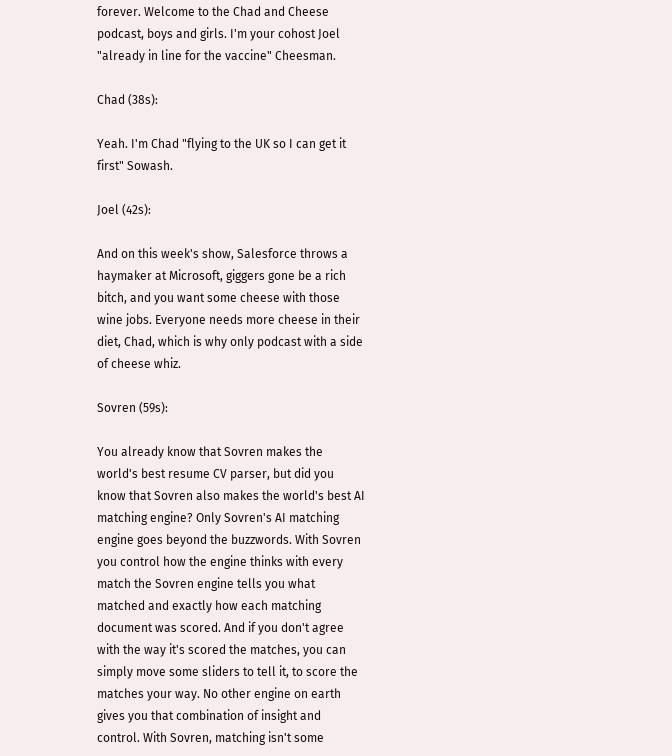forever. Welcome to the Chad and Cheese podcast, boys and girls. I'm your cohost Joel "already in line for the vaccine" Cheesman.

Chad (38s):

Yeah. I'm Chad "flying to the UK so I can get it first" Sowash.

Joel (42s):

And on this week's show, Salesforce throws a haymaker at Microsoft, giggers gone be a rich bitch, and you want some cheese with those wine jobs. Everyone needs more cheese in their diet, Chad, which is why only podcast with a side of cheese whiz.

Sovren (59s):

You already know that Sovren makes the world's best resume CV parser, but did you know that Sovren also makes the world's best AI matching engine? Only Sovren's AI matching engine goes beyond the buzzwords. With Sovren you control how the engine thinks with every match the Sovren engine tells you what matched and exactly how each matching document was scored. And if you don't agree with the way it's scored the matches, you can simply move some sliders to tell it, to score the matches your way. No other engine on earth gives you that combination of insight and control. With Sovren, matching isn't some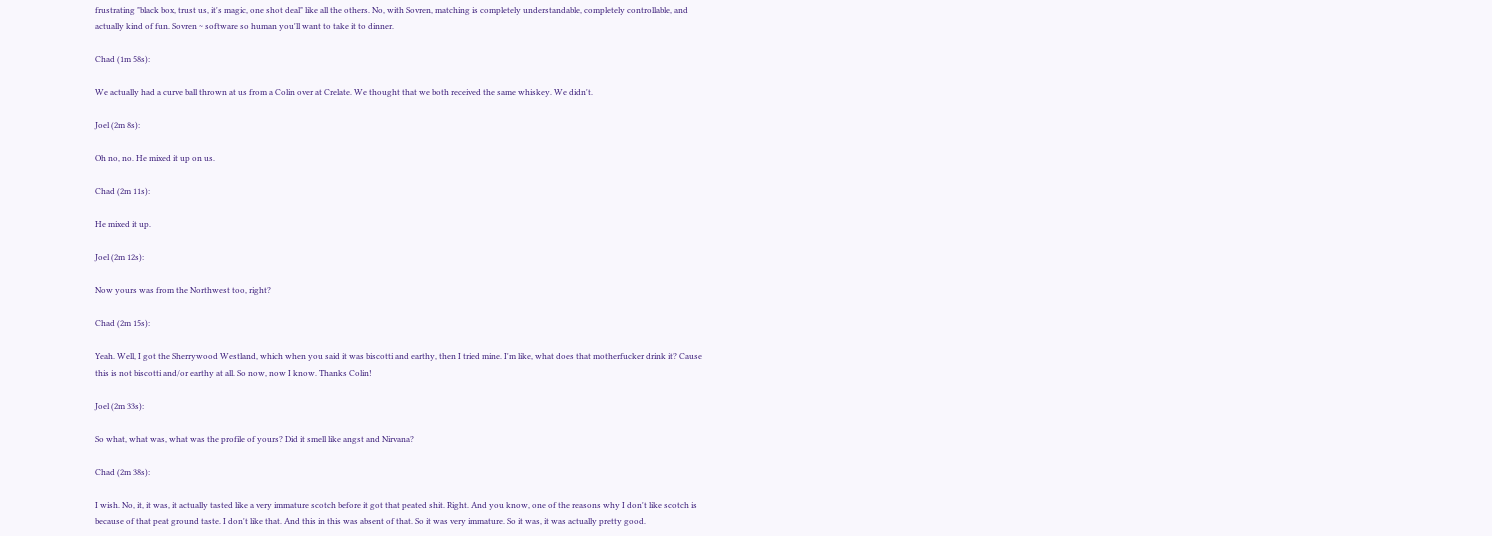frustrating "black box, trust us, it's magic, one shot deal" like all the others. No, with Sovren, matching is completely understandable, completely controllable, and actually kind of fun. Sovren ~ software so human you'll want to take it to dinner.

Chad (1m 58s):

We actually had a curve ball thrown at us from a Colin over at Crelate. We thought that we both received the same whiskey. We didn't.

Joel (2m 8s):

Oh no, no. He mixed it up on us.

Chad (2m 11s):

He mixed it up.

Joel (2m 12s):

Now yours was from the Northwest too, right?

Chad (2m 15s):

Yeah. Well, I got the Sherrywood Westland, which when you said it was biscotti and earthy, then I tried mine. I'm like, what does that motherfucker drink it? Cause this is not biscotti and/or earthy at all. So now, now I know. Thanks Colin!

Joel (2m 33s):

So what, what was, what was the profile of yours? Did it smell like angst and Nirvana?

Chad (2m 38s):

I wish. No, it, it was, it actually tasted like a very immature scotch before it got that peated shit. Right. And you know, one of the reasons why I don't like scotch is because of that peat ground taste. I don't like that. And this in this was absent of that. So it was very immature. So it was, it was actually pretty good.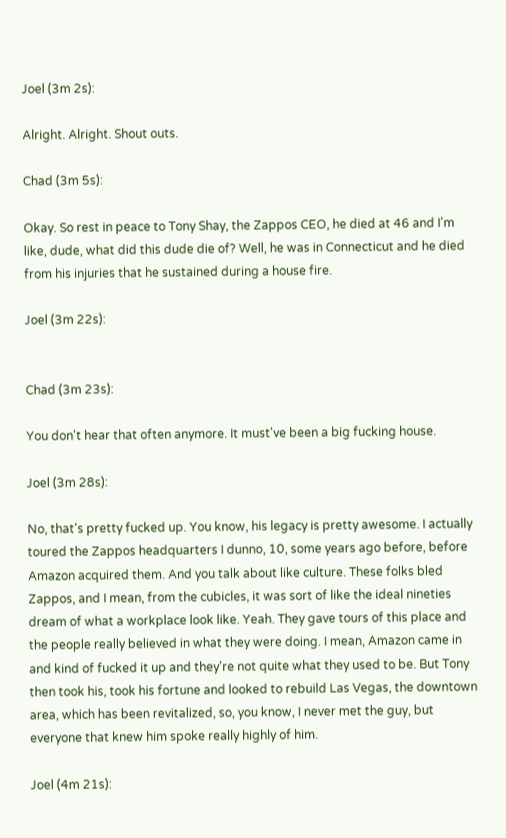Joel (3m 2s):

Alright. Alright. Shout outs.

Chad (3m 5s):

Okay. So rest in peace to Tony Shay, the Zappos CEO, he died at 46 and I'm like, dude, what did this dude die of? Well, he was in Connecticut and he died from his injuries that he sustained during a house fire.

Joel (3m 22s):


Chad (3m 23s):

You don't hear that often anymore. It must've been a big fucking house.

Joel (3m 28s):

No, that's pretty fucked up. You know, his legacy is pretty awesome. I actually toured the Zappos headquarters I dunno, 10, some years ago before, before Amazon acquired them. And you talk about like culture. These folks bled Zappos, and I mean, from the cubicles, it was sort of like the ideal nineties dream of what a workplace look like. Yeah. They gave tours of this place and the people really believed in what they were doing. I mean, Amazon came in and kind of fucked it up and they're not quite what they used to be. But Tony then took his, took his fortune and looked to rebuild Las Vegas, the downtown area, which has been revitalized, so, you know, I never met the guy, but everyone that knew him spoke really highly of him.

Joel (4m 21s):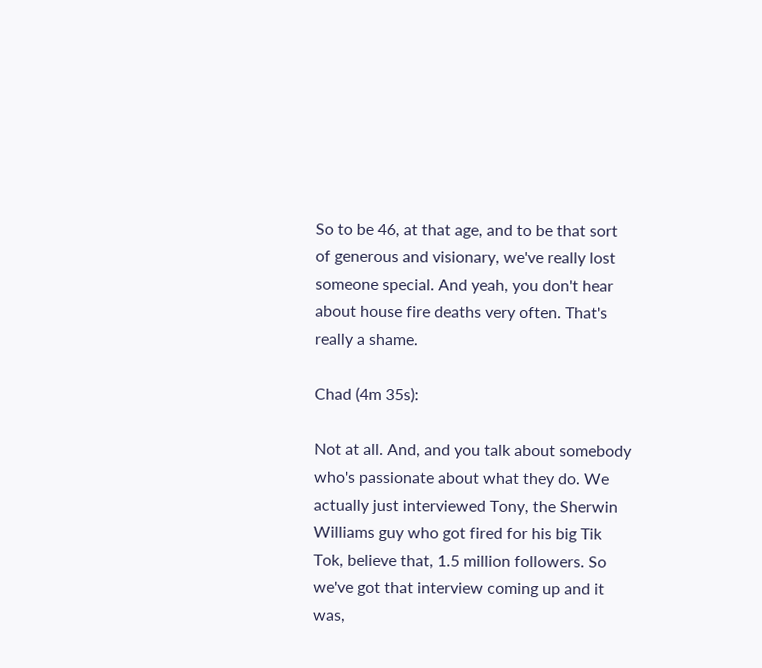So to be 46, at that age, and to be that sort of generous and visionary, we've really lost someone special. And yeah, you don't hear about house fire deaths very often. That's really a shame.

Chad (4m 35s):

Not at all. And, and you talk about somebody who's passionate about what they do. We actually just interviewed Tony, the Sherwin Williams guy who got fired for his big Tik Tok, believe that, 1.5 million followers. So we've got that interview coming up and it was,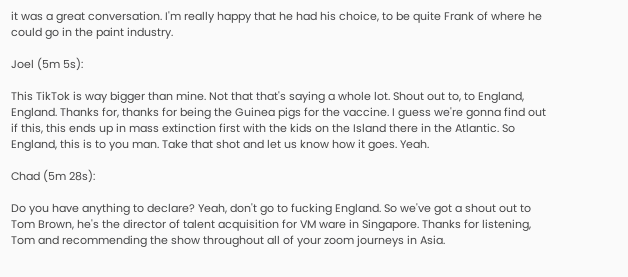it was a great conversation. I'm really happy that he had his choice, to be quite Frank of where he could go in the paint industry.

Joel (5m 5s):

This TikTok is way bigger than mine. Not that that's saying a whole lot. Shout out to, to England, England. Thanks for, thanks for being the Guinea pigs for the vaccine. I guess we're gonna find out if this, this ends up in mass extinction first with the kids on the Island there in the Atlantic. So England, this is to you man. Take that shot and let us know how it goes. Yeah.

Chad (5m 28s):

Do you have anything to declare? Yeah, don't go to fucking England. So we've got a shout out to Tom Brown, he's the director of talent acquisition for VM ware in Singapore. Thanks for listening, Tom and recommending the show throughout all of your zoom journeys in Asia.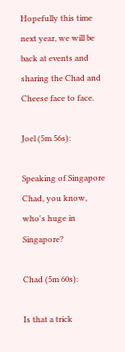Hopefully this time next year, we will be back at events and sharing the Chad and Cheese face to face.

Joel (5m 56s):

Speaking of Singapore Chad, you know, who's huge in Singapore?

Chad (5m 60s):

Is that a trick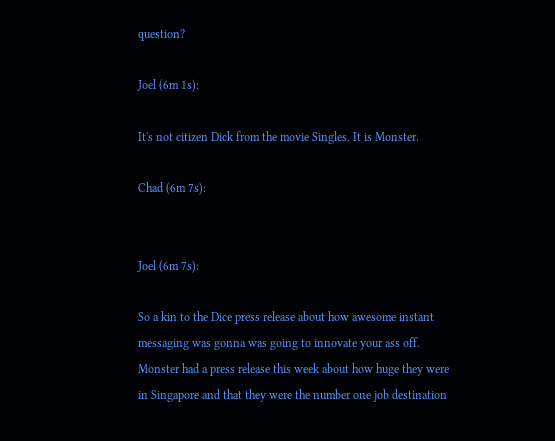question?

Joel (6m 1s):

It's not citizen Dick from the movie Singles. It is Monster.

Chad (6m 7s):


Joel (6m 7s):

So a kin to the Dice press release about how awesome instant messaging was gonna was going to innovate your ass off. Monster had a press release this week about how huge they were in Singapore and that they were the number one job destination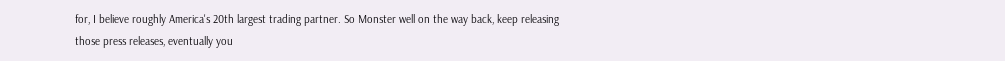for, I believe roughly America's 20th largest trading partner. So Monster well on the way back, keep releasing those press releases, eventually you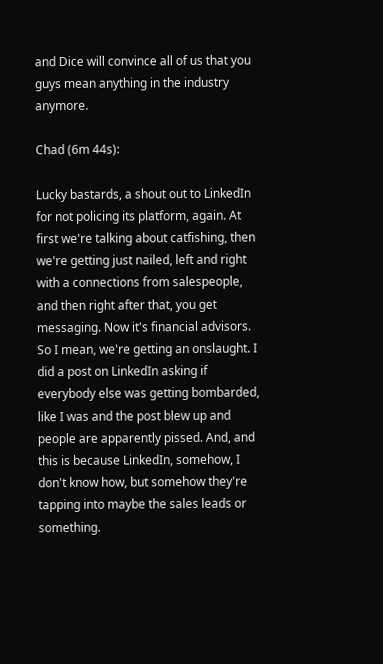and Dice will convince all of us that you guys mean anything in the industry anymore.

Chad (6m 44s):

Lucky bastards, a shout out to LinkedIn for not policing its platform, again. At first we're talking about catfishing, then we're getting just nailed, left and right with a connections from salespeople, and then right after that, you get messaging. Now it's financial advisors. So I mean, we're getting an onslaught. I did a post on LinkedIn asking if everybody else was getting bombarded, like I was and the post blew up and people are apparently pissed. And, and this is because LinkedIn, somehow, I don't know how, but somehow they're tapping into maybe the sales leads or something.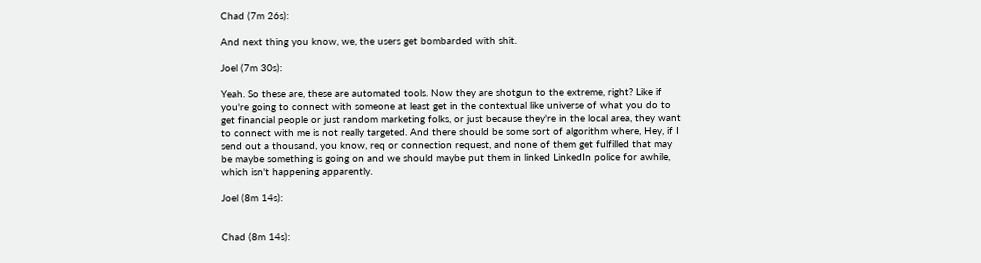Chad (7m 26s):

And next thing you know, we, the users get bombarded with shit.

Joel (7m 30s):

Yeah. So these are, these are automated tools. Now they are shotgun to the extreme, right? Like if you're going to connect with someone at least get in the contextual like universe of what you do to get financial people or just random marketing folks, or just because they're in the local area, they want to connect with me is not really targeted. And there should be some sort of algorithm where, Hey, if I send out a thousand, you know, req or connection request, and none of them get fulfilled that may be maybe something is going on and we should maybe put them in linked LinkedIn police for awhile, which isn't happening apparently.

Joel (8m 14s):


Chad (8m 14s):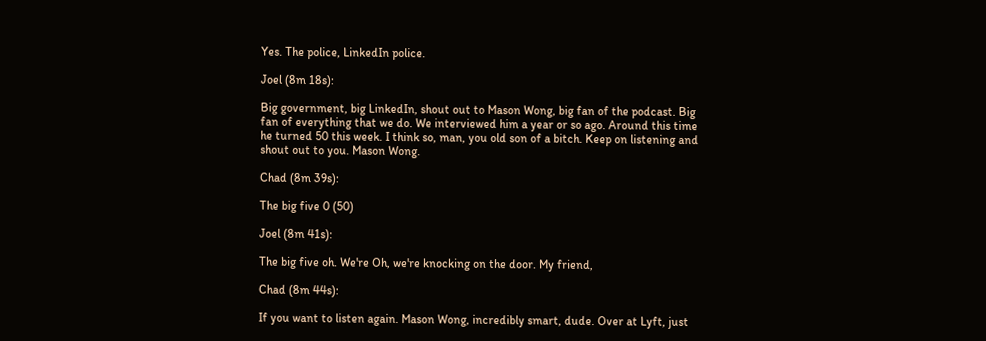Yes. The police, LinkedIn police.

Joel (8m 18s):

Big government, big LinkedIn, shout out to Mason Wong, big fan of the podcast. Big fan of everything that we do. We interviewed him a year or so ago. Around this time he turned 50 this week. I think so, man, you old son of a bitch. Keep on listening and shout out to you. Mason Wong.

Chad (8m 39s):

The big five 0 (50)

Joel (8m 41s):

The big five oh. We're Oh, we're knocking on the door. My friend,

Chad (8m 44s):

If you want to listen again. Mason Wong, incredibly smart, dude. Over at Lyft, just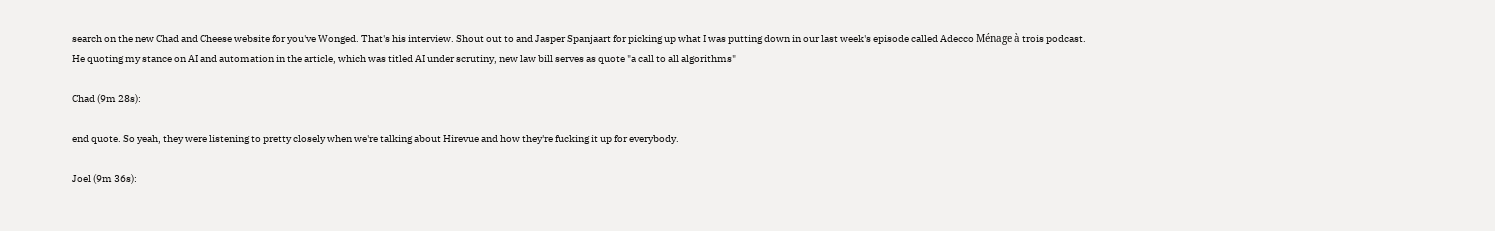search on the new Chad and Cheese website for you've Wonged. That's his interview. Shout out to and Jasper Spanjaart for picking up what I was putting down in our last week's episode called Adecco Ménage à trois podcast. He quoting my stance on AI and automation in the article, which was titled AI under scrutiny, new law bill serves as quote "a call to all algorithms"

Chad (9m 28s):

end quote. So yeah, they were listening to pretty closely when we're talking about Hirevue and how they're fucking it up for everybody.

Joel (9m 36s):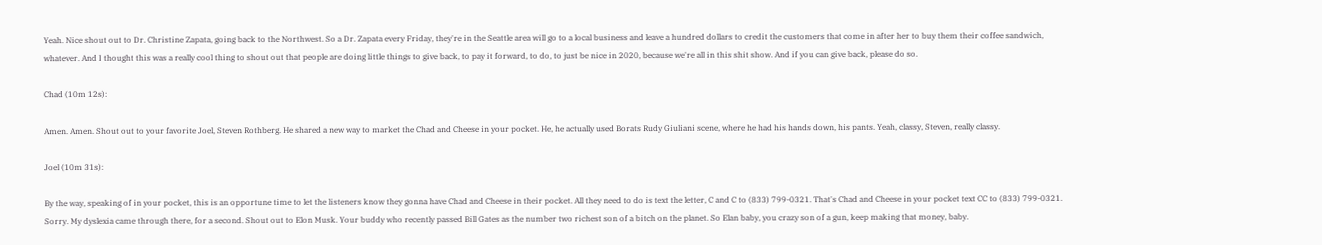Yeah. Nice shout out to Dr. Christine Zapata, going back to the Northwest. So a Dr. Zapata every Friday, they're in the Seattle area will go to a local business and leave a hundred dollars to credit the customers that come in after her to buy them their coffee sandwich, whatever. And I thought this was a really cool thing to shout out that people are doing little things to give back, to pay it forward, to do, to just be nice in 2020, because we're all in this shit show. And if you can give back, please do so.

Chad (10m 12s):

Amen. Amen. Shout out to your favorite Joel, Steven Rothberg. He shared a new way to market the Chad and Cheese in your pocket. He, he actually used Borats Rudy Giuliani scene, where he had his hands down, his pants. Yeah, classy, Steven, really classy.

Joel (10m 31s):

By the way, speaking of in your pocket, this is an opportune time to let the listeners know they gonna have Chad and Cheese in their pocket. All they need to do is text the letter, C and C to (833) 799-0321. That's Chad and Cheese in your pocket text CC to (833) 799-0321. Sorry. My dyslexia came through there, for a second. Shout out to Elon Musk. Your buddy who recently passed Bill Gates as the number two richest son of a bitch on the planet. So Elan baby, you crazy son of a gun, keep making that money, baby.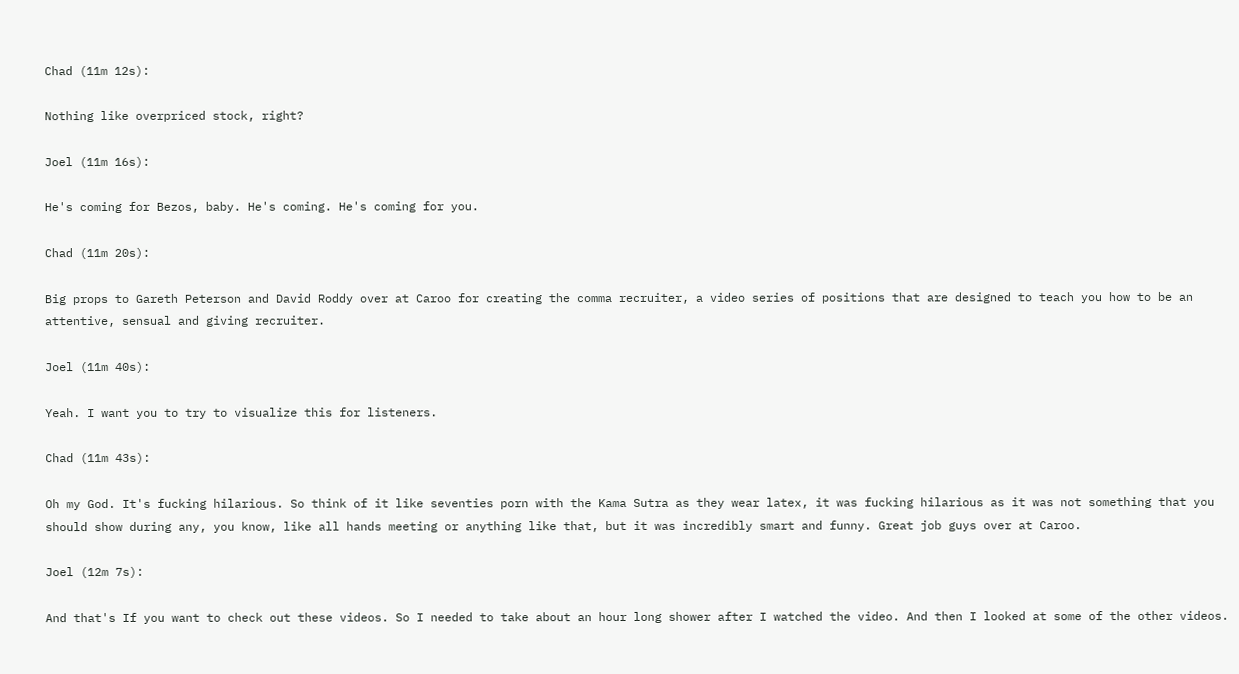Chad (11m 12s):

Nothing like overpriced stock, right?

Joel (11m 16s):

He's coming for Bezos, baby. He's coming. He's coming for you.

Chad (11m 20s):

Big props to Gareth Peterson and David Roddy over at Caroo for creating the comma recruiter, a video series of positions that are designed to teach you how to be an attentive, sensual and giving recruiter.

Joel (11m 40s):

Yeah. I want you to try to visualize this for listeners.

Chad (11m 43s):

Oh my God. It's fucking hilarious. So think of it like seventies porn with the Kama Sutra as they wear latex, it was fucking hilarious as it was not something that you should show during any, you know, like all hands meeting or anything like that, but it was incredibly smart and funny. Great job guys over at Caroo.

Joel (12m 7s):

And that's If you want to check out these videos. So I needed to take about an hour long shower after I watched the video. And then I looked at some of the other videos.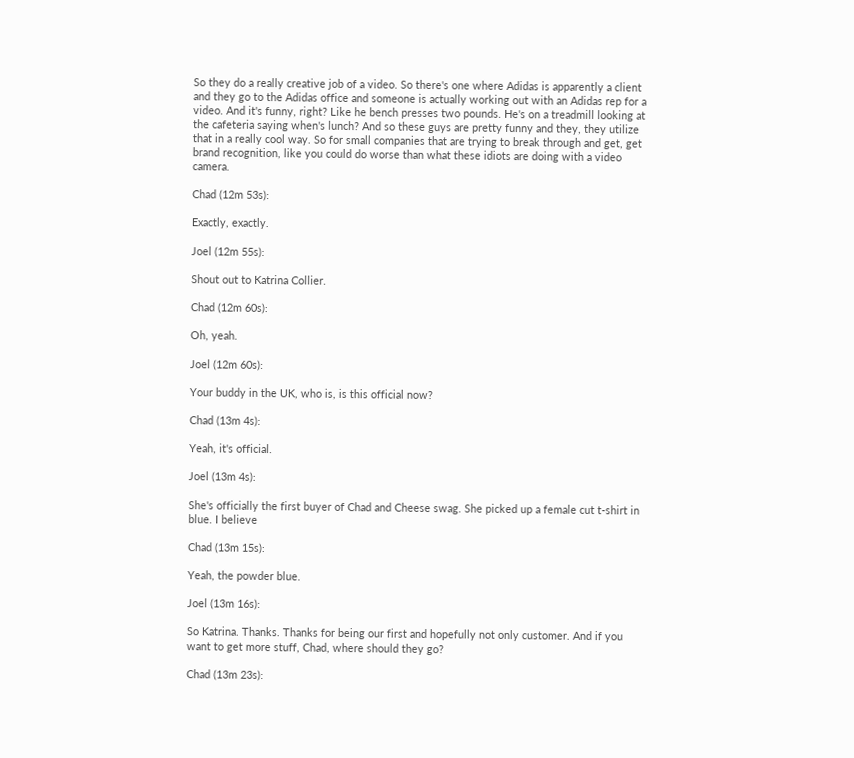So they do a really creative job of a video. So there's one where Adidas is apparently a client and they go to the Adidas office and someone is actually working out with an Adidas rep for a video. And it's funny, right? Like he bench presses two pounds. He's on a treadmill looking at the cafeteria saying when's lunch? And so these guys are pretty funny and they, they utilize that in a really cool way. So for small companies that are trying to break through and get, get brand recognition, like you could do worse than what these idiots are doing with a video camera.

Chad (12m 53s):

Exactly, exactly.

Joel (12m 55s):

Shout out to Katrina Collier.

Chad (12m 60s):

Oh, yeah.

Joel (12m 60s):

Your buddy in the UK, who is, is this official now?

Chad (13m 4s):

Yeah, it's official.

Joel (13m 4s):

She's officially the first buyer of Chad and Cheese swag. She picked up a female cut t-shirt in blue. I believe

Chad (13m 15s):

Yeah, the powder blue.

Joel (13m 16s):

So Katrina. Thanks. Thanks for being our first and hopefully not only customer. And if you want to get more stuff, Chad, where should they go?

Chad (13m 23s):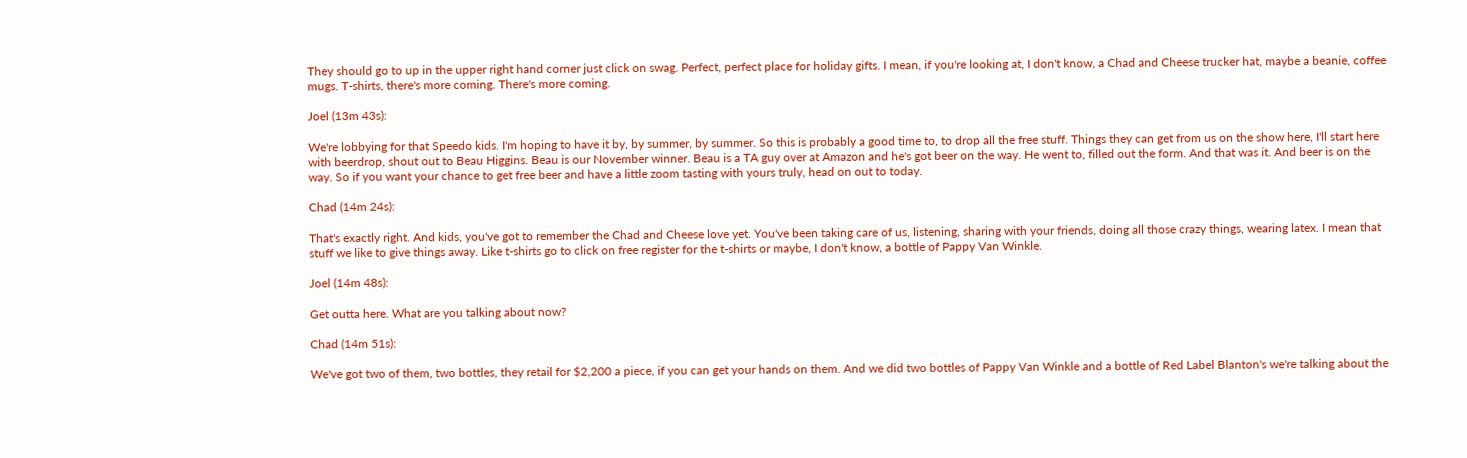They should go to up in the upper right hand corner just click on swag. Perfect, perfect place for holiday gifts. I mean, if you're looking at, I don't know, a Chad and Cheese trucker hat, maybe a beanie, coffee mugs. T-shirts, there's more coming. There's more coming.

Joel (13m 43s):

We're lobbying for that Speedo kids. I'm hoping to have it by, by summer, by summer. So this is probably a good time to, to drop all the free stuff. Things they can get from us on the show here, I'll start here with beerdrop, shout out to Beau Higgins. Beau is our November winner. Beau is a TA guy over at Amazon and he's got beer on the way. He went to, filled out the form. And that was it. And beer is on the way. So if you want your chance to get free beer and have a little zoom tasting with yours truly, head on out to today.

Chad (14m 24s):

That's exactly right. And kids, you've got to remember the Chad and Cheese love yet. You've been taking care of us, listening, sharing with your friends, doing all those crazy things, wearing latex. I mean that stuff we like to give things away. Like t-shirts go to click on free register for the t-shirts or maybe, I don't know, a bottle of Pappy Van Winkle.

Joel (14m 48s):

Get outta here. What are you talking about now?

Chad (14m 51s):

We've got two of them, two bottles, they retail for $2,200 a piece, if you can get your hands on them. And we did two bottles of Pappy Van Winkle and a bottle of Red Label Blanton's we're talking about the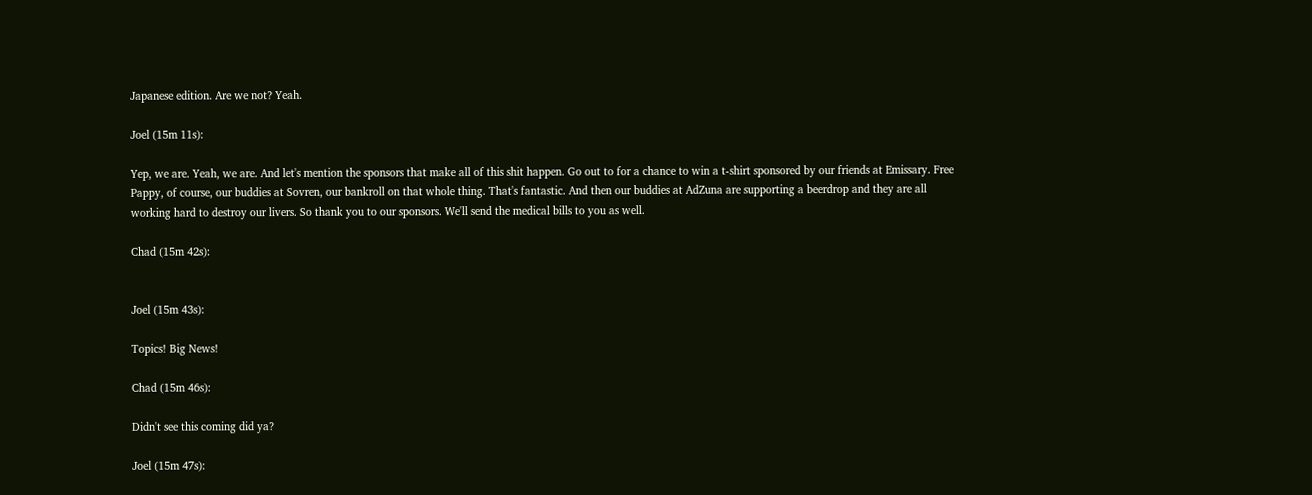Japanese edition. Are we not? Yeah.

Joel (15m 11s):

Yep, we are. Yeah, we are. And let's mention the sponsors that make all of this shit happen. Go out to for a chance to win a t-shirt sponsored by our friends at Emissary. Free Pappy, of course, our buddies at Sovren, our bankroll on that whole thing. That's fantastic. And then our buddies at AdZuna are supporting a beerdrop and they are all working hard to destroy our livers. So thank you to our sponsors. We'll send the medical bills to you as well.

Chad (15m 42s):


Joel (15m 43s):

Topics! Big News!

Chad (15m 46s):

Didn't see this coming did ya?

Joel (15m 47s):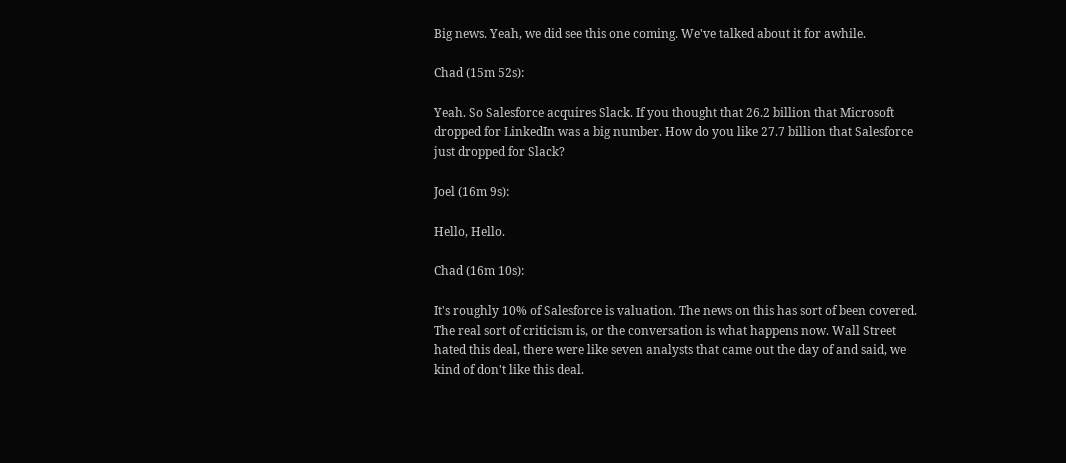Big news. Yeah, we did see this one coming. We've talked about it for awhile.

Chad (15m 52s):

Yeah. So Salesforce acquires Slack. If you thought that 26.2 billion that Microsoft dropped for LinkedIn was a big number. How do you like 27.7 billion that Salesforce just dropped for Slack?

Joel (16m 9s):

Hello, Hello.

Chad (16m 10s):

It's roughly 10% of Salesforce is valuation. The news on this has sort of been covered. The real sort of criticism is, or the conversation is what happens now. Wall Street hated this deal, there were like seven analysts that came out the day of and said, we kind of don't like this deal.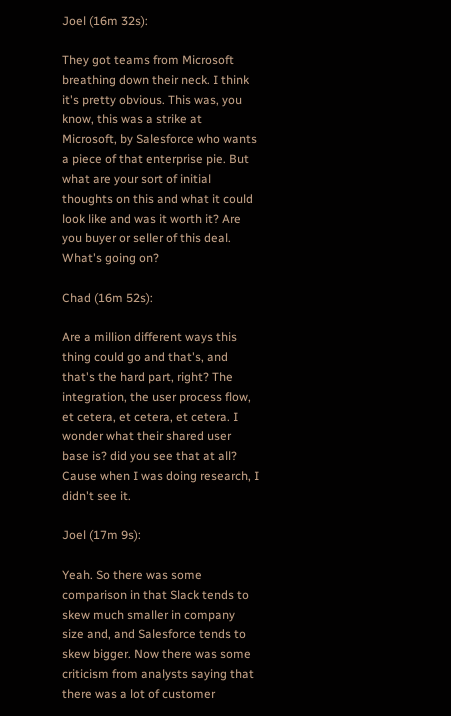Joel (16m 32s):

They got teams from Microsoft breathing down their neck. I think it's pretty obvious. This was, you know, this was a strike at Microsoft, by Salesforce who wants a piece of that enterprise pie. But what are your sort of initial thoughts on this and what it could look like and was it worth it? Are you buyer or seller of this deal. What's going on?

Chad (16m 52s):

Are a million different ways this thing could go and that's, and that's the hard part, right? The integration, the user process flow, et cetera, et cetera, et cetera. I wonder what their shared user base is? did you see that at all? Cause when I was doing research, I didn't see it.

Joel (17m 9s):

Yeah. So there was some comparison in that Slack tends to skew much smaller in company size and, and Salesforce tends to skew bigger. Now there was some criticism from analysts saying that there was a lot of customer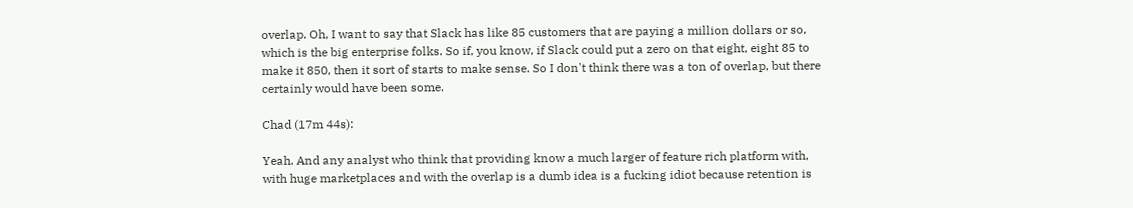overlap. Oh, I want to say that Slack has like 85 customers that are paying a million dollars or so, which is the big enterprise folks. So if, you know, if Slack could put a zero on that eight, eight 85 to make it 850, then it sort of starts to make sense. So I don't think there was a ton of overlap, but there certainly would have been some.

Chad (17m 44s):

Yeah. And any analyst who think that providing know a much larger of feature rich platform with, with huge marketplaces and with the overlap is a dumb idea is a fucking idiot because retention is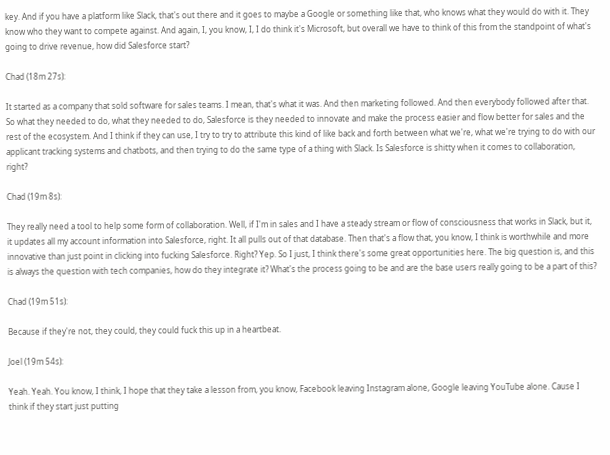key. And if you have a platform like Slack, that's out there and it goes to maybe a Google or something like that, who knows what they would do with it. They know who they want to compete against. And again, I, you know, I, I do think it's Microsoft, but overall we have to think of this from the standpoint of what's going to drive revenue, how did Salesforce start?

Chad (18m 27s):

It started as a company that sold software for sales teams. I mean, that's what it was. And then marketing followed. And then everybody followed after that. So what they needed to do, what they needed to do, Salesforce is they needed to innovate and make the process easier and flow better for sales and the rest of the ecosystem. And I think if they can use, I try to try to attribute this kind of like back and forth between what we're, what we're trying to do with our applicant tracking systems and chatbots, and then trying to do the same type of a thing with Slack. Is Salesforce is shitty when it comes to collaboration, right?

Chad (19m 8s):

They really need a tool to help some form of collaboration. Well, if I'm in sales and I have a steady stream or flow of consciousness that works in Slack, but it, it updates all my account information into Salesforce, right. It all pulls out of that database. Then that's a flow that, you know, I think is worthwhile and more innovative than just point in clicking into fucking Salesforce. Right? Yep. So I just, I think there's some great opportunities here. The big question is, and this is always the question with tech companies, how do they integrate it? What's the process going to be and are the base users really going to be a part of this?

Chad (19m 51s):

Because if they're not, they could, they could fuck this up in a heartbeat.

Joel (19m 54s):

Yeah. Yeah. You know, I think, I hope that they take a lesson from, you know, Facebook leaving Instagram alone, Google leaving YouTube alone. Cause I think if they start just putting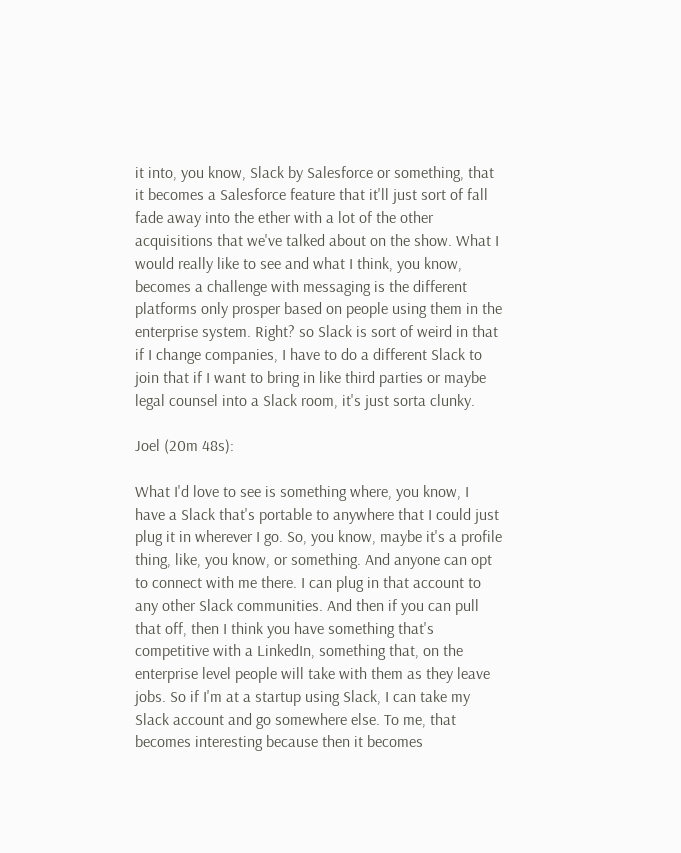it into, you know, Slack by Salesforce or something, that it becomes a Salesforce feature that it'll just sort of fall fade away into the ether with a lot of the other acquisitions that we've talked about on the show. What I would really like to see and what I think, you know, becomes a challenge with messaging is the different platforms only prosper based on people using them in the enterprise system. Right? so Slack is sort of weird in that if I change companies, I have to do a different Slack to join that if I want to bring in like third parties or maybe legal counsel into a Slack room, it's just sorta clunky.

Joel (20m 48s):

What I'd love to see is something where, you know, I have a Slack that's portable to anywhere that I could just plug it in wherever I go. So, you know, maybe it's a profile thing, like, you know, or something. And anyone can opt to connect with me there. I can plug in that account to any other Slack communities. And then if you can pull that off, then I think you have something that's competitive with a LinkedIn, something that, on the enterprise level people will take with them as they leave jobs. So if I'm at a startup using Slack, I can take my Slack account and go somewhere else. To me, that becomes interesting because then it becomes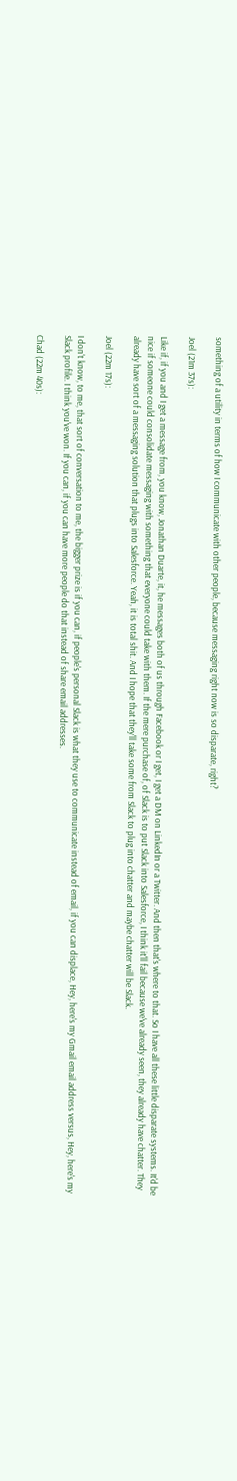something of a utility in terms of how I communicate with other people, because messaging right now is so disparate, right?

Joel (21m 37s):

Like if, if you and I get a message from, you know, Jonathan Duarte, it, he messages both of us through Facebook or I get, I get a DM on LinkedIn or a Twitter. And then that's where to that. So I have all these little disparate systems. It'd be nice if someone could consolidate messaging with something that everyone could take with them. If the mere purchase of, of Slack is to put Slack into Salesforce, I think it'll fail because we've already seen, they already have chatter. They already have sort of a messaging solution that plugs into Salesforce. Yeah, it is total shit. And I hope that they'll take some from Slack to plug into chatter and maybe chatter will be Slack.

Joel (22m 17s):

I don't know, to me, that sort of conversation to me, the bigger prize is if you can, if people's personal Slack is what they use to communicate instead of email, if you can displace, Hey, here's my Gmail email address versus, Hey, here's my Slack profile. I think you've won. If you can, if you can have more people do that instead of share email addresses.

Chad (22m 40s):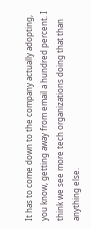It has to come down to the company actually adopting, you know, getting away from email a hundred percent. I think we see more tech organizations doing that than anything else.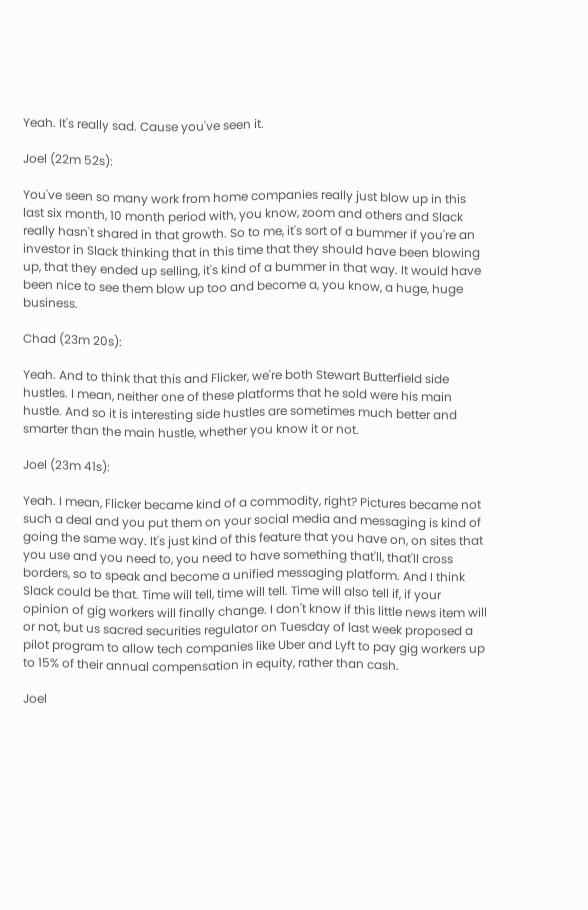Yeah. It's really sad. Cause you've seen it.

Joel (22m 52s):

You've seen so many work from home companies really just blow up in this last six month, 10 month period with, you know, zoom and others and Slack really hasn't shared in that growth. So to me, it's sort of a bummer if you're an investor in Slack thinking that in this time that they should have been blowing up, that they ended up selling, it's kind of a bummer in that way. It would have been nice to see them blow up too and become a, you know, a huge, huge business.

Chad (23m 20s):

Yeah. And to think that this and Flicker, we're both Stewart Butterfield side hustles. I mean, neither one of these platforms that he sold were his main hustle. And so it is interesting side hustles are sometimes much better and smarter than the main hustle, whether you know it or not.

Joel (23m 41s):

Yeah. I mean, Flicker became kind of a commodity, right? Pictures became not such a deal and you put them on your social media and messaging is kind of going the same way. It's just kind of this feature that you have on, on sites that you use and you need to, you need to have something that'll, that'll cross borders, so to speak and become a unified messaging platform. And I think Slack could be that. Time will tell, time will tell. Time will also tell if, if your opinion of gig workers will finally change. I don't know if this little news item will or not, but us sacred securities regulator on Tuesday of last week proposed a pilot program to allow tech companies like Uber and Lyft to pay gig workers up to 15% of their annual compensation in equity, rather than cash.

Joel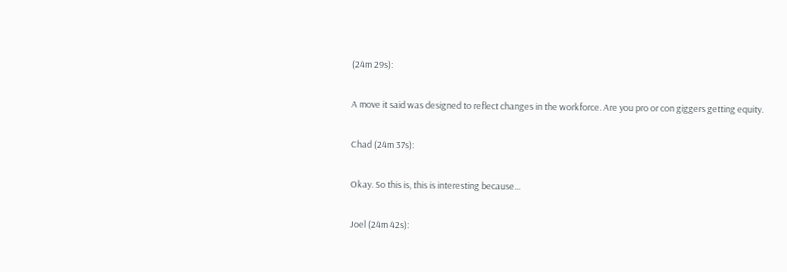(24m 29s):

A move it said was designed to reflect changes in the workforce. Are you pro or con giggers getting equity.

Chad (24m 37s):

Okay. So this is, this is interesting because...

Joel (24m 42s):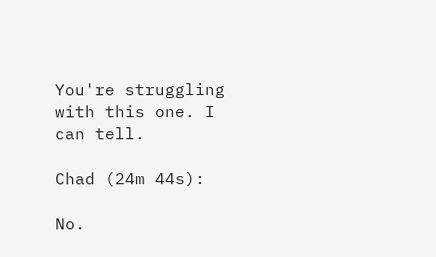You're struggling with this one. I can tell.

Chad (24m 44s):

No.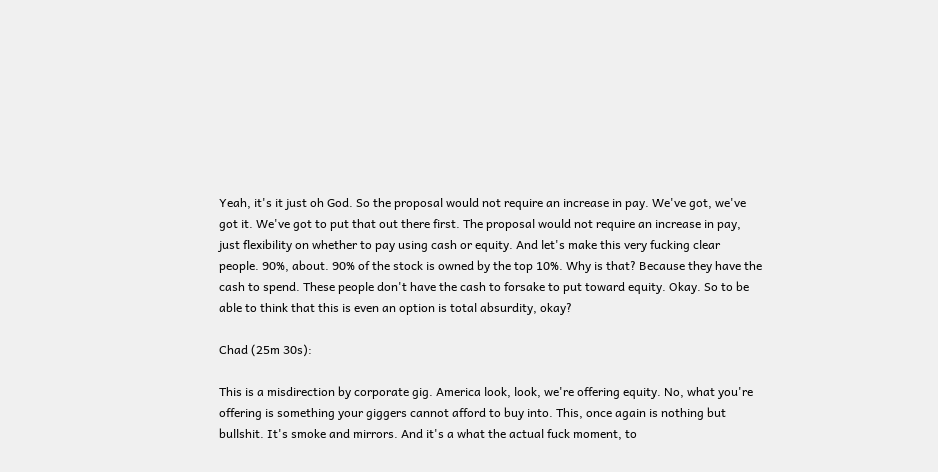Yeah, it's it just oh God. So the proposal would not require an increase in pay. We've got, we've got it. We've got to put that out there first. The proposal would not require an increase in pay, just flexibility on whether to pay using cash or equity. And let's make this very fucking clear people. 90%, about. 90% of the stock is owned by the top 10%. Why is that? Because they have the cash to spend. These people don't have the cash to forsake to put toward equity. Okay. So to be able to think that this is even an option is total absurdity, okay?

Chad (25m 30s):

This is a misdirection by corporate gig. America look, look, we're offering equity. No, what you're offering is something your giggers cannot afford to buy into. This, once again is nothing but bullshit. It's smoke and mirrors. And it's a what the actual fuck moment, to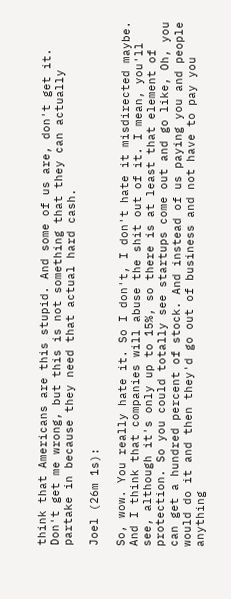think that Americans are this stupid. And some of us are, don't get it. Don't get me wrong, but this is not something that they can actually partake in because they need that actual hard cash.

Joel (26m 1s):

So, wow. You really hate it. So I don't, I don't hate it misdirected maybe. And I think that companies will abuse the shit out of it. I mean, you'll see, although it's only up to 15%, so there is at least that element of protection. So you could totally see startups come out and go like, Oh, you can get a hundred percent of stock. And instead of us paying you and people would do it and then they'd go out of business and not have to pay you anything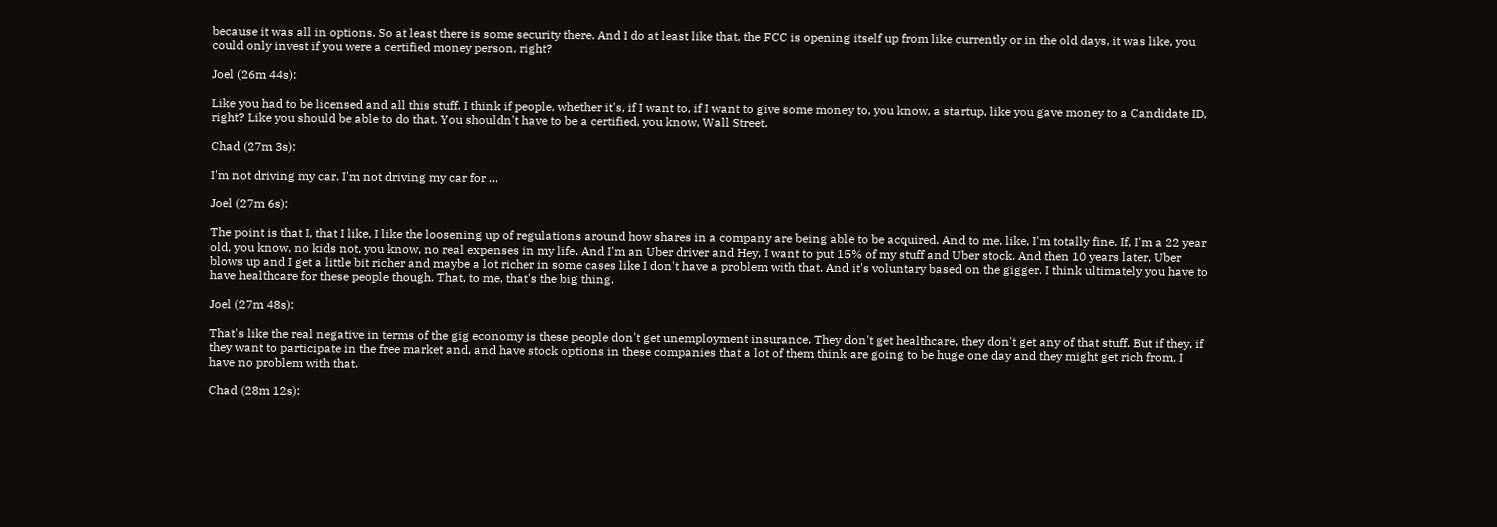because it was all in options. So at least there is some security there. And I do at least like that, the FCC is opening itself up from like currently or in the old days, it was like, you could only invest if you were a certified money person, right?

Joel (26m 44s):

Like you had to be licensed and all this stuff. I think if people, whether it's, if I want to, if I want to give some money to, you know, a startup, like you gave money to a Candidate ID, right? Like you should be able to do that. You shouldn't have to be a certified, you know, Wall Street.

Chad (27m 3s):

I'm not driving my car. I'm not driving my car for ...

Joel (27m 6s):

The point is that I, that I like, I like the loosening up of regulations around how shares in a company are being able to be acquired. And to me, like, I'm totally fine. If, I'm a 22 year old, you know, no kids not, you know, no real expenses in my life. And I'm an Uber driver and Hey, I want to put 15% of my stuff and Uber stock. And then 10 years later, Uber blows up and I get a little bit richer and maybe a lot richer in some cases like I don't have a problem with that. And it's voluntary based on the gigger. I think ultimately you have to have healthcare for these people though. That, to me, that's the big thing.

Joel (27m 48s):

That's like the real negative in terms of the gig economy is these people don't get unemployment insurance. They don't get healthcare, they don't get any of that stuff. But if they, if they want to participate in the free market and, and have stock options in these companies that a lot of them think are going to be huge one day and they might get rich from, I have no problem with that.

Chad (28m 12s):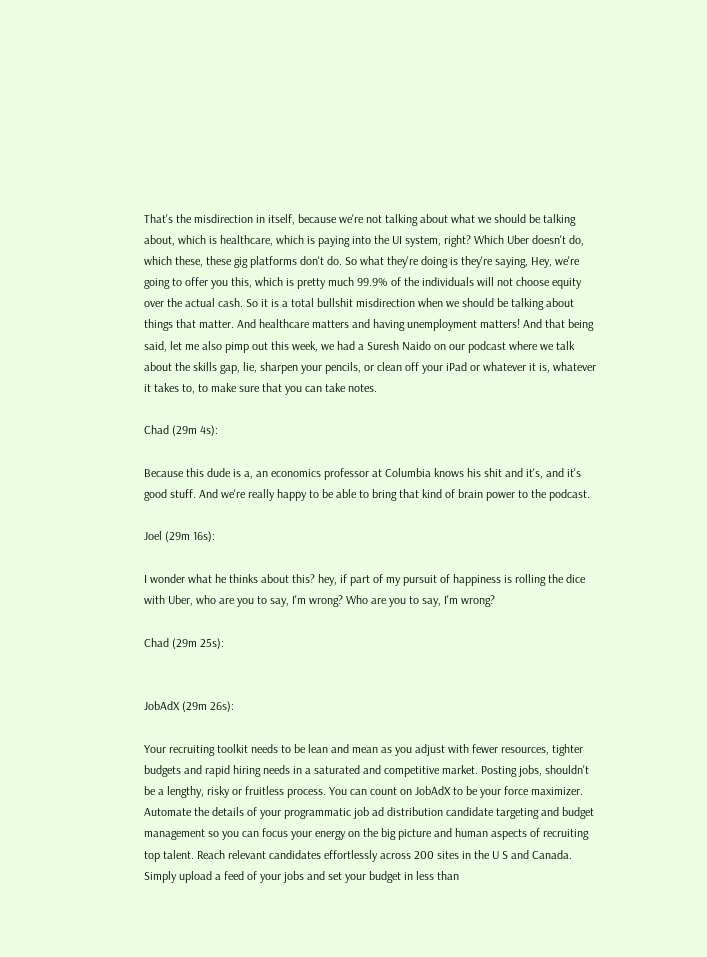That's the misdirection in itself, because we're not talking about what we should be talking about, which is healthcare, which is paying into the UI system, right? Which Uber doesn't do, which these, these gig platforms don't do. So what they're doing is they're saying, Hey, we're going to offer you this, which is pretty much 99.9% of the individuals will not choose equity over the actual cash. So it is a total bullshit misdirection when we should be talking about things that matter. And healthcare matters and having unemployment matters! And that being said, let me also pimp out this week, we had a Suresh Naido on our podcast where we talk about the skills gap, lie, sharpen your pencils, or clean off your iPad or whatever it is, whatever it takes to, to make sure that you can take notes.

Chad (29m 4s):

Because this dude is a, an economics professor at Columbia knows his shit and it's, and it's good stuff. And we're really happy to be able to bring that kind of brain power to the podcast.

Joel (29m 16s):

I wonder what he thinks about this? hey, if part of my pursuit of happiness is rolling the dice with Uber, who are you to say, I'm wrong? Who are you to say, I'm wrong?

Chad (29m 25s):


JobAdX (29m 26s):

Your recruiting toolkit needs to be lean and mean as you adjust with fewer resources, tighter budgets and rapid hiring needs in a saturated and competitive market. Posting jobs, shouldn't be a lengthy, risky or fruitless process. You can count on JobAdX to be your force maximizer. Automate the details of your programmatic job ad distribution candidate targeting and budget management so you can focus your energy on the big picture and human aspects of recruiting top talent. Reach relevant candidates effortlessly across 200 sites in the U S and Canada. Simply upload a feed of your jobs and set your budget in less than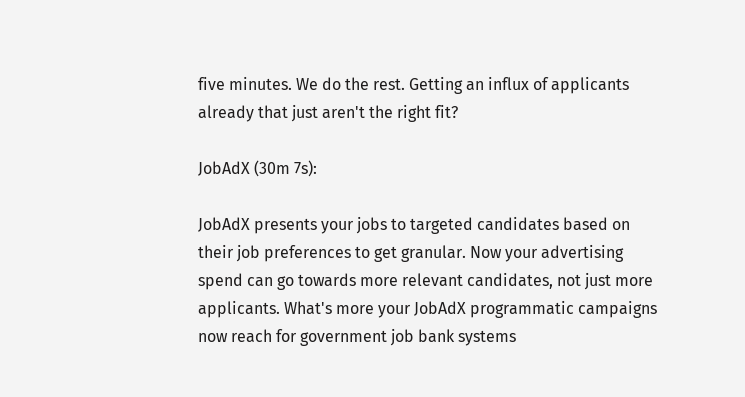five minutes. We do the rest. Getting an influx of applicants already that just aren't the right fit?

JobAdX (30m 7s):

JobAdX presents your jobs to targeted candidates based on their job preferences to get granular. Now your advertising spend can go towards more relevant candidates, not just more applicants. What's more your JobAdX programmatic campaigns now reach for government job bank systems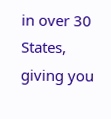in over 30 States, giving you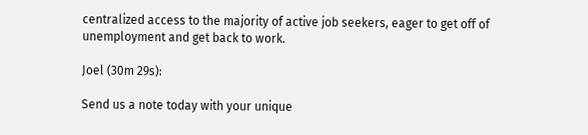centralized access to the majority of active job seekers, eager to get off of unemployment and get back to work.

Joel (30m 29s):

Send us a note today with your unique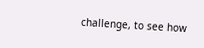challenge, to see how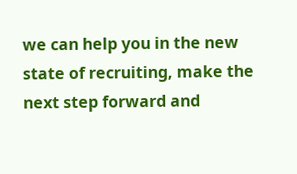we can help you in the new state of recruiting, make the next step forward and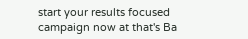start your results focused campaign now at that's Ba